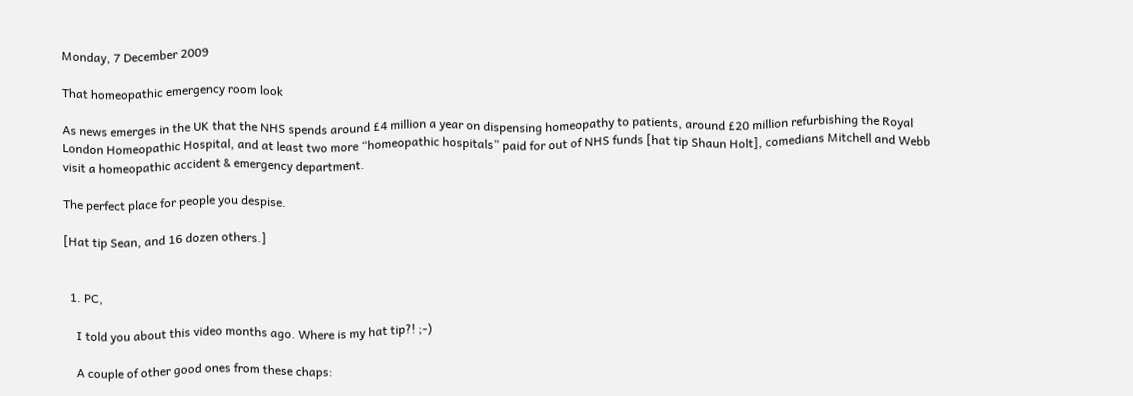Monday, 7 December 2009

That homeopathic emergency room look

As news emerges in the UK that the NHS spends around £4 million a year on dispensing homeopathy to patients, around £20 million refurbishing the Royal London Homeopathic Hospital, and at least two more “homeopathic hospitals” paid for out of NHS funds [hat tip Shaun Holt], comedians Mitchell and Webb visit a homeopathic accident & emergency department.

The perfect place for people you despise.

[Hat tip Sean, and 16 dozen others.]


  1. PC,

    I told you about this video months ago. Where is my hat tip?! ;-)

    A couple of other good ones from these chaps: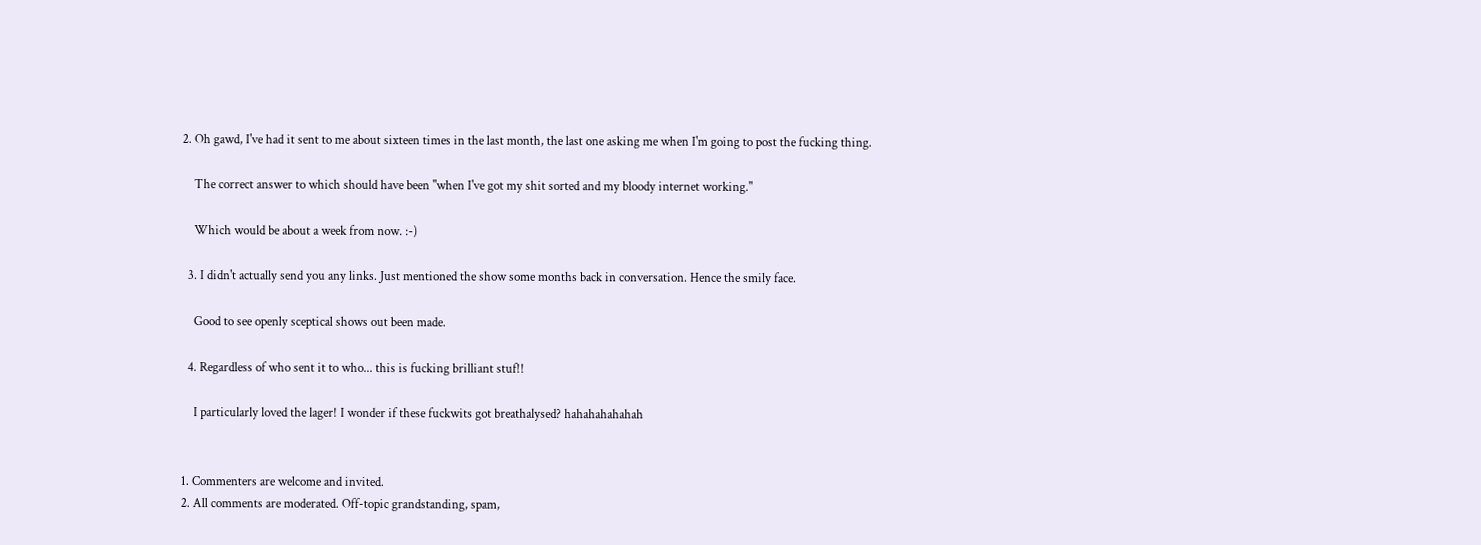2. Oh gawd, I've had it sent to me about sixteen times in the last month, the last one asking me when I'm going to post the fucking thing.

    The correct answer to which should have been "when I've got my shit sorted and my bloody internet working."

    Which would be about a week from now. :-)

  3. I didn't actually send you any links. Just mentioned the show some months back in conversation. Hence the smily face.

    Good to see openly sceptical shows out been made.

  4. Regardless of who sent it to who... this is fucking brilliant stuf!!

    I particularly loved the lager! I wonder if these fuckwits got breathalysed? hahahahahahah


1. Commenters are welcome and invited.
2. All comments are moderated. Off-topic grandstanding, spam,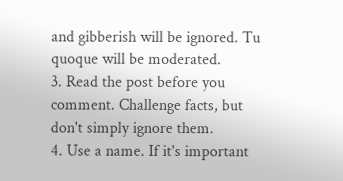and gibberish will be ignored. Tu quoque will be moderated.
3. Read the post before you comment. Challenge facts, but don't simply ignore them.
4. Use a name. If it's important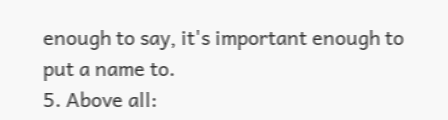enough to say, it's important enough to put a name to.
5. Above all: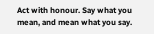Act with honour. Say what you mean, and mean what you say.